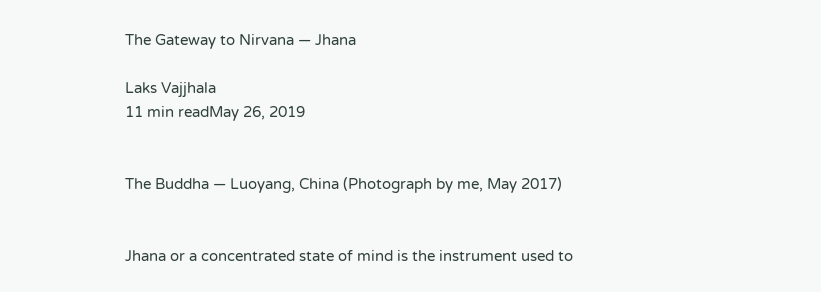The Gateway to Nirvana — Jhana

Laks Vajjhala
11 min readMay 26, 2019


The Buddha — Luoyang, China (Photograph by me, May 2017)


Jhana or a concentrated state of mind is the instrument used to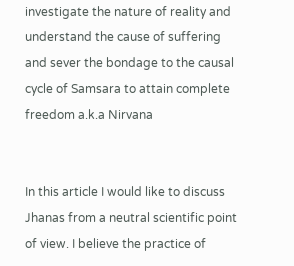investigate the nature of reality and understand the cause of suffering and sever the bondage to the causal cycle of Samsara to attain complete freedom a.k.a Nirvana


In this article I would like to discuss Jhanas from a neutral scientific point of view. I believe the practice of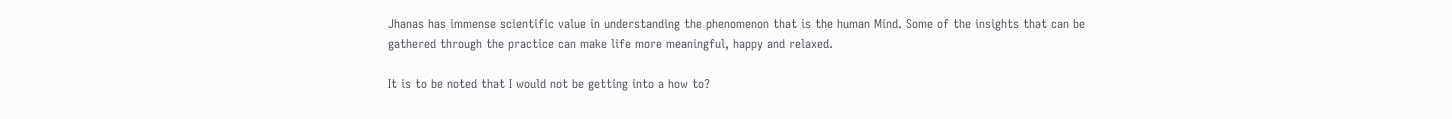Jhanas has immense scientific value in understanding the phenomenon that is the human Mind. Some of the insights that can be gathered through the practice can make life more meaningful, happy and relaxed.

It is to be noted that I would not be getting into a how to?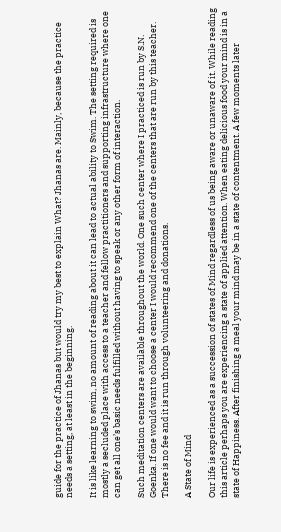guide for the practice of Jhanas but would try my best to explain What? Jhanas are. Mainly, because the practice needs a setting, at least in the beginning.

It is like learning to swim, no amount of reading about it can lead to actual ability to Swim. The setting required is mostly a secluded place with access to a teacher and fellow practitioners and supporting infrastructure where one can get all one’s basic needs fulfilled without having to speak or any other form of interaction.

Such meditation centers are available throughout the world. One such center where I practiced is run by S.N. Goenka. If one would want to choose a center I would recommend one of the centers that are run by this teacher. There is no fee and it is run through volunteering and donations.

A State of Mind

Our life is experienced as a succession of states of Mind regardless of us being aware or unaware of it. While reading this article perhaps you are experiencing a state of applied attention. When eating delicious food your mind is in a state of Happiness. After finishing a meal your mind may be in a state of contentment. A few moments later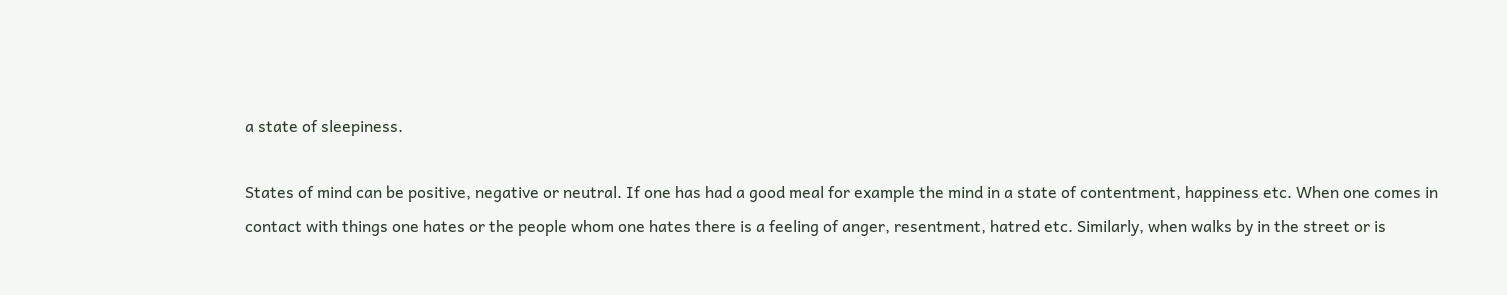a state of sleepiness.

States of mind can be positive, negative or neutral. If one has had a good meal for example the mind in a state of contentment, happiness etc. When one comes in contact with things one hates or the people whom one hates there is a feeling of anger, resentment, hatred etc. Similarly, when walks by in the street or is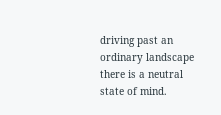driving past an ordinary landscape there is a neutral state of mind.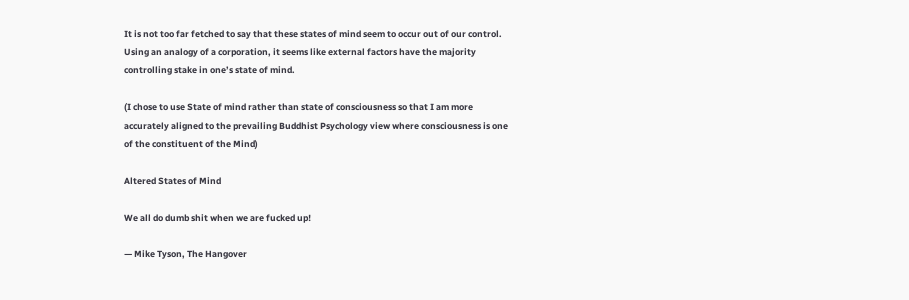It is not too far fetched to say that these states of mind seem to occur out of our control. Using an analogy of a corporation, it seems like external factors have the majority controlling stake in one’s state of mind.

(I chose to use State of mind rather than state of consciousness so that I am more accurately aligned to the prevailing Buddhist Psychology view where consciousness is one of the constituent of the Mind)

Altered States of Mind

We all do dumb shit when we are fucked up!

— Mike Tyson, The Hangover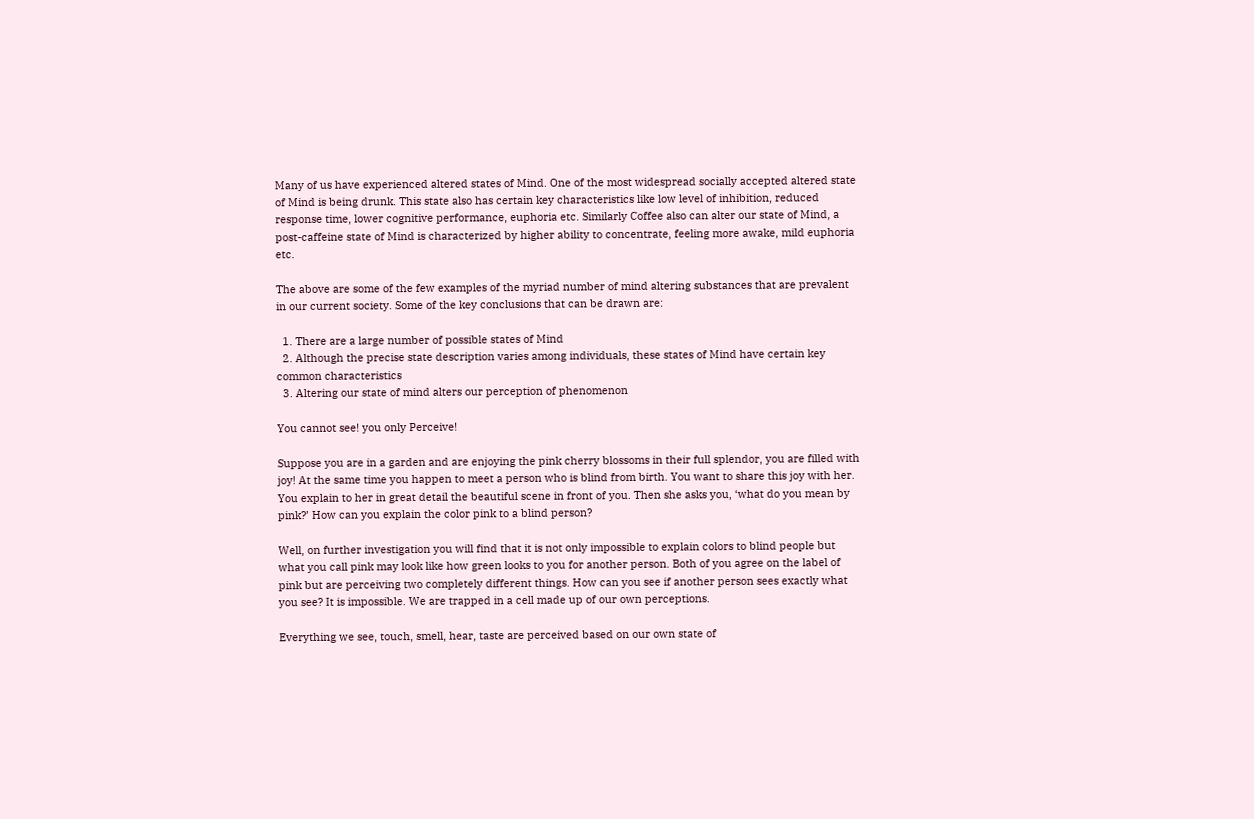Many of us have experienced altered states of Mind. One of the most widespread socially accepted altered state of Mind is being drunk. This state also has certain key characteristics like low level of inhibition, reduced response time, lower cognitive performance, euphoria etc. Similarly Coffee also can alter our state of Mind, a post-caffeine state of Mind is characterized by higher ability to concentrate, feeling more awake, mild euphoria etc.

The above are some of the few examples of the myriad number of mind altering substances that are prevalent in our current society. Some of the key conclusions that can be drawn are:

  1. There are a large number of possible states of Mind
  2. Although the precise state description varies among individuals, these states of Mind have certain key common characteristics
  3. Altering our state of mind alters our perception of phenomenon

You cannot see! you only Perceive!

Suppose you are in a garden and are enjoying the pink cherry blossoms in their full splendor, you are filled with joy! At the same time you happen to meet a person who is blind from birth. You want to share this joy with her. You explain to her in great detail the beautiful scene in front of you. Then she asks you, ‘what do you mean by pink?’ How can you explain the color pink to a blind person?

Well, on further investigation you will find that it is not only impossible to explain colors to blind people but what you call pink may look like how green looks to you for another person. Both of you agree on the label of pink but are perceiving two completely different things. How can you see if another person sees exactly what you see? It is impossible. We are trapped in a cell made up of our own perceptions.

Everything we see, touch, smell, hear, taste are perceived based on our own state of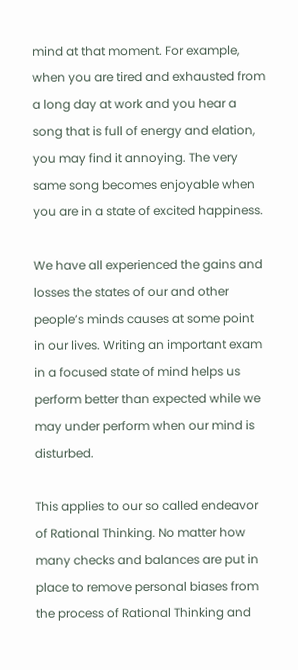mind at that moment. For example, when you are tired and exhausted from a long day at work and you hear a song that is full of energy and elation, you may find it annoying. The very same song becomes enjoyable when you are in a state of excited happiness.

We have all experienced the gains and losses the states of our and other people’s minds causes at some point in our lives. Writing an important exam in a focused state of mind helps us perform better than expected while we may under perform when our mind is disturbed.

This applies to our so called endeavor of Rational Thinking. No matter how many checks and balances are put in place to remove personal biases from the process of Rational Thinking and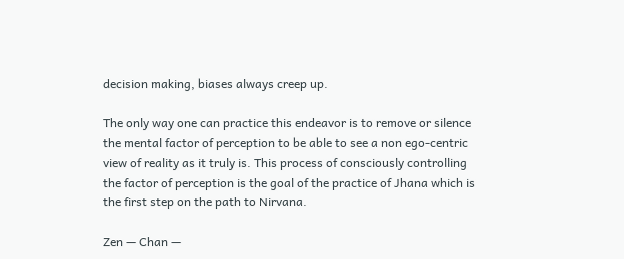decision making, biases always creep up.

The only way one can practice this endeavor is to remove or silence the mental factor of perception to be able to see a non ego-centric view of reality as it truly is. This process of consciously controlling the factor of perception is the goal of the practice of Jhana which is the first step on the path to Nirvana.

Zen — Chan —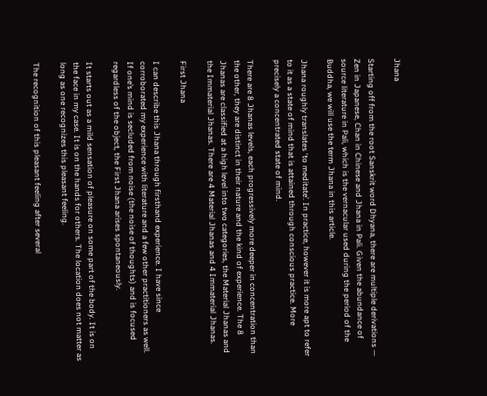Jhana

Starting off from the root Sanskrit word Dhyana, there are multiple derivations — Zen in Japanese, Chan in Chinese and Jhana in Pali. Given the abundance of source literature in Pali, which is the vernacular used during the period of the Buddha, we will use the term Jhana in this article.

Jhana roughly translates ‘to meditate’. In practice, however it is more apt to refer to it as a state of mind that is attained through conscious practice. More precisely a concentrated state of mind.

There are 8 Jhanas levels, each progressively more deeper in concentration than the other, they are distinct in their nature and the kind of experience. The 8 Jhanas are classified at a high level into two categories, the Material Jhanas and the Immaterial Jhanas. There are 4 Material Jhanas and 4 Immaterial Jhanas.

First Jhana

I can describe this Jhana through firsthand experience. I have since corroborated my experience with literature and a few other practitioners as well. If one’s mind is secluded from noise (the noise of thoughts) and is focused regardless of the object, the First Jhana arises spontaneously.

It starts out as a mild sensation of pleasure on some part of the body. It is on the face in my case. It is on the hands for others. The location does not matter as long as one recognizes this pleasant feeling.

The recognition of this pleasant feeling after several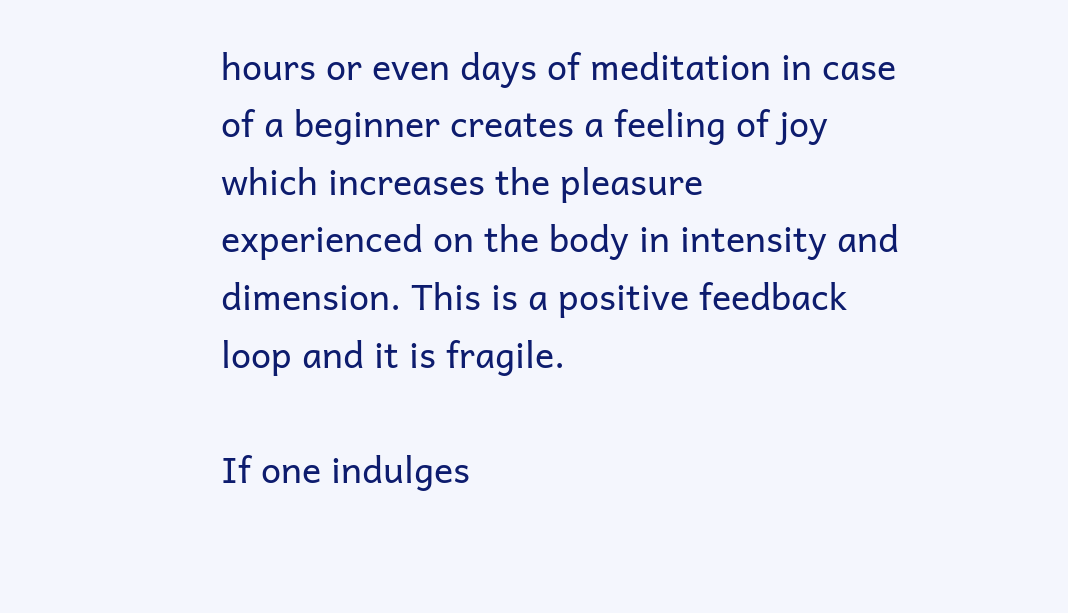hours or even days of meditation in case of a beginner creates a feeling of joy which increases the pleasure experienced on the body in intensity and dimension. This is a positive feedback loop and it is fragile.

If one indulges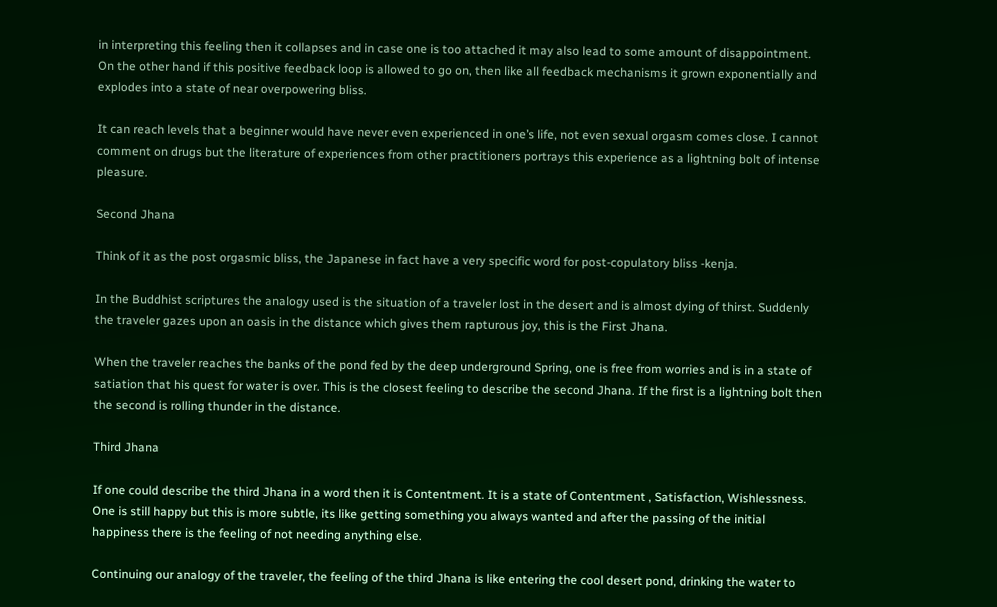in interpreting this feeling then it collapses and in case one is too attached it may also lead to some amount of disappointment. On the other hand if this positive feedback loop is allowed to go on, then like all feedback mechanisms it grown exponentially and explodes into a state of near overpowering bliss.

It can reach levels that a beginner would have never even experienced in one’s life, not even sexual orgasm comes close. I cannot comment on drugs but the literature of experiences from other practitioners portrays this experience as a lightning bolt of intense pleasure.

Second Jhana

Think of it as the post orgasmic bliss, the Japanese in fact have a very specific word for post-copulatory bliss -kenja.

In the Buddhist scriptures the analogy used is the situation of a traveler lost in the desert and is almost dying of thirst. Suddenly the traveler gazes upon an oasis in the distance which gives them rapturous joy, this is the First Jhana.

When the traveler reaches the banks of the pond fed by the deep underground Spring, one is free from worries and is in a state of satiation that his quest for water is over. This is the closest feeling to describe the second Jhana. If the first is a lightning bolt then the second is rolling thunder in the distance.

Third Jhana

If one could describe the third Jhana in a word then it is Contentment. It is a state of Contentment , Satisfaction, Wishlessness. One is still happy but this is more subtle, its like getting something you always wanted and after the passing of the initial happiness there is the feeling of not needing anything else.

Continuing our analogy of the traveler, the feeling of the third Jhana is like entering the cool desert pond, drinking the water to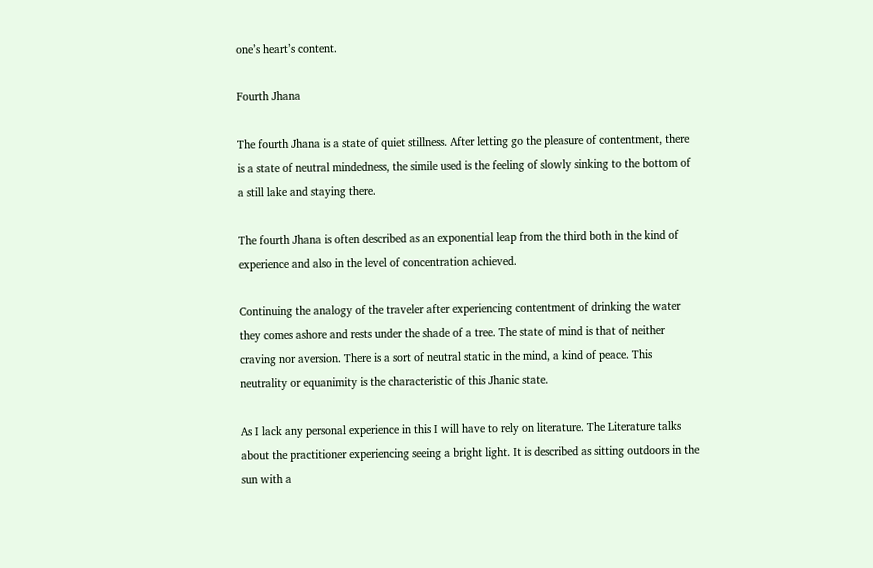one’s heart’s content.

Fourth Jhana

The fourth Jhana is a state of quiet stillness. After letting go the pleasure of contentment, there is a state of neutral mindedness, the simile used is the feeling of slowly sinking to the bottom of a still lake and staying there.

The fourth Jhana is often described as an exponential leap from the third both in the kind of experience and also in the level of concentration achieved.

Continuing the analogy of the traveler after experiencing contentment of drinking the water they comes ashore and rests under the shade of a tree. The state of mind is that of neither craving nor aversion. There is a sort of neutral static in the mind, a kind of peace. This neutrality or equanimity is the characteristic of this Jhanic state.

As I lack any personal experience in this I will have to rely on literature. The Literature talks about the practitioner experiencing seeing a bright light. It is described as sitting outdoors in the sun with a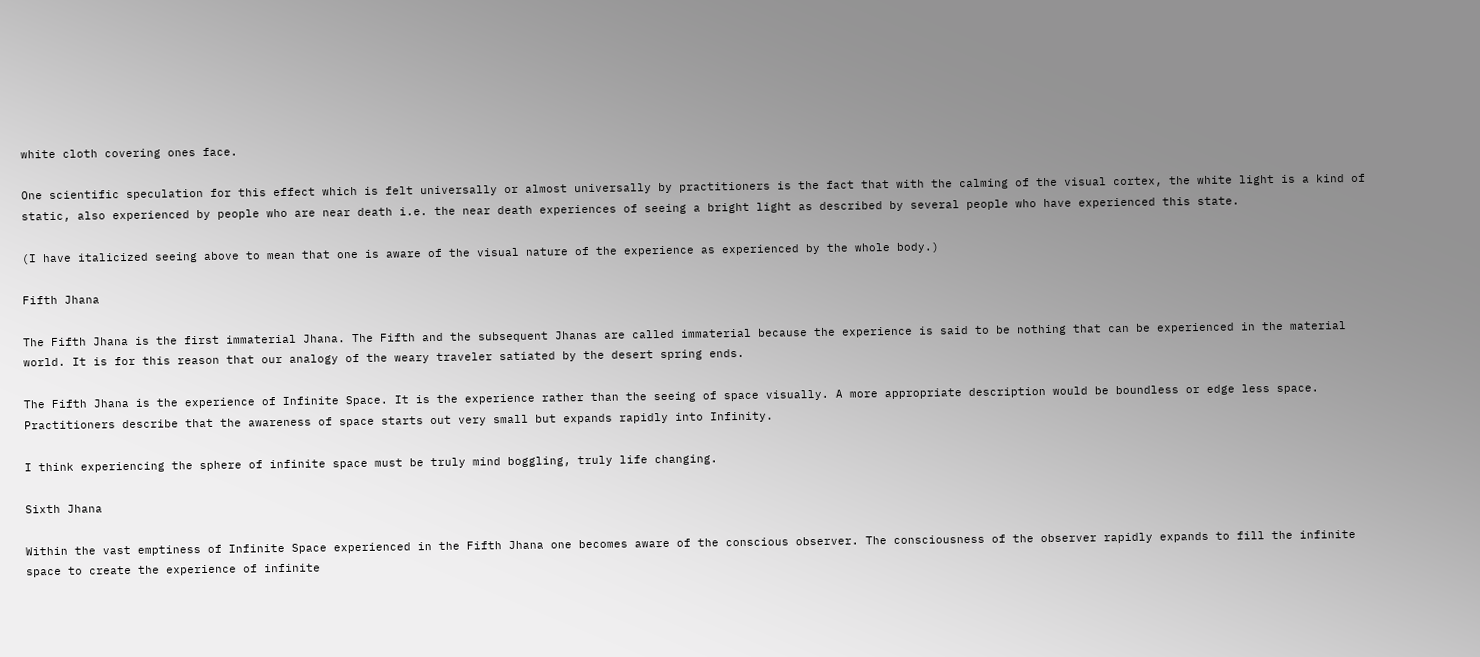white cloth covering ones face.

One scientific speculation for this effect which is felt universally or almost universally by practitioners is the fact that with the calming of the visual cortex, the white light is a kind of static, also experienced by people who are near death i.e. the near death experiences of seeing a bright light as described by several people who have experienced this state.

(I have italicized seeing above to mean that one is aware of the visual nature of the experience as experienced by the whole body.)

Fifth Jhana

The Fifth Jhana is the first immaterial Jhana. The Fifth and the subsequent Jhanas are called immaterial because the experience is said to be nothing that can be experienced in the material world. It is for this reason that our analogy of the weary traveler satiated by the desert spring ends.

The Fifth Jhana is the experience of Infinite Space. It is the experience rather than the seeing of space visually. A more appropriate description would be boundless or edge less space. Practitioners describe that the awareness of space starts out very small but expands rapidly into Infinity.

I think experiencing the sphere of infinite space must be truly mind boggling, truly life changing.

Sixth Jhana

Within the vast emptiness of Infinite Space experienced in the Fifth Jhana one becomes aware of the conscious observer. The consciousness of the observer rapidly expands to fill the infinite space to create the experience of infinite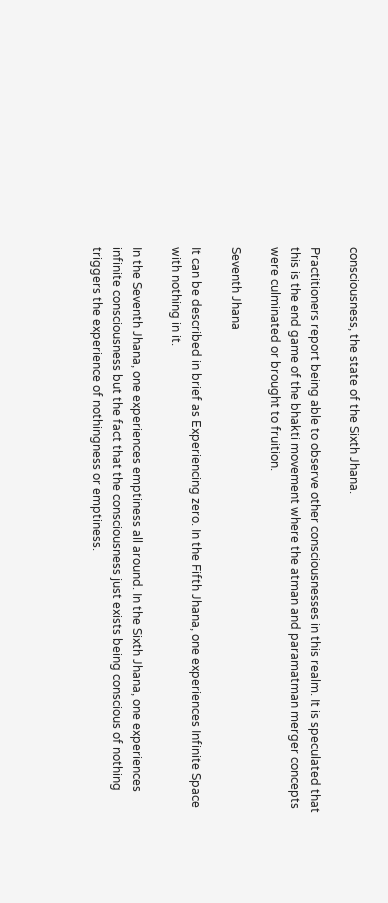consciousness, the state of the Sixth Jhana.

Practitioners report being able to observe other consciousnesses in this realm. It is speculated that this is the end game of the bhakti movement where the atman and paramatman merger concepts were culminated or brought to fruition.

Seventh Jhana

It can be described in brief as Experiencing zero. In the Fifth Jhana, one experiences Infinite Space with nothing in it.

In the Seventh Jhana, one experiences emptiness all around. In the Sixth Jhana, one experiences infinite consciousness but the fact that the consciousness just exists being conscious of nothing triggers the experience of nothingness or emptiness.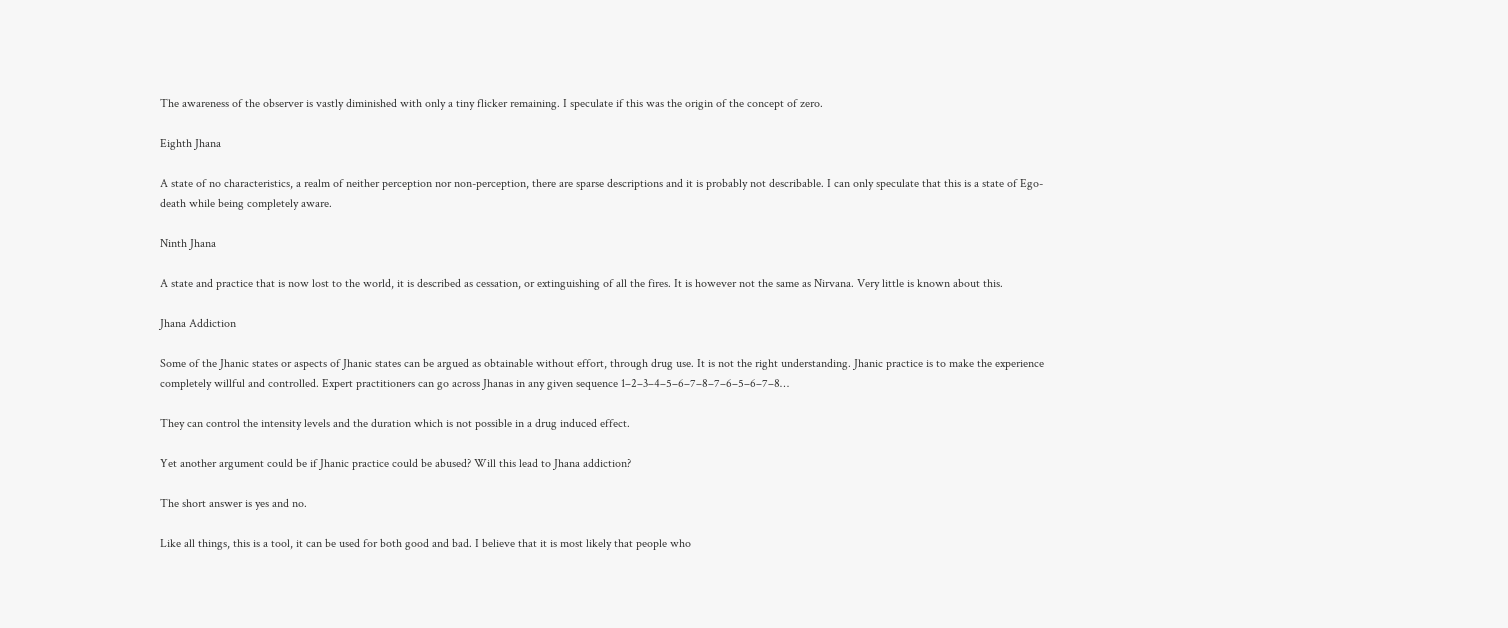The awareness of the observer is vastly diminished with only a tiny flicker remaining. I speculate if this was the origin of the concept of zero.

Eighth Jhana

A state of no characteristics, a realm of neither perception nor non-perception, there are sparse descriptions and it is probably not describable. I can only speculate that this is a state of Ego-death while being completely aware.

Ninth Jhana

A state and practice that is now lost to the world, it is described as cessation, or extinguishing of all the fires. It is however not the same as Nirvana. Very little is known about this.

Jhana Addiction

Some of the Jhanic states or aspects of Jhanic states can be argued as obtainable without effort, through drug use. It is not the right understanding. Jhanic practice is to make the experience completely willful and controlled. Expert practitioners can go across Jhanas in any given sequence 1–2–3–4–5–6–7–8–7–6–5–6–7–8…

They can control the intensity levels and the duration which is not possible in a drug induced effect.

Yet another argument could be if Jhanic practice could be abused? Will this lead to Jhana addiction?

The short answer is yes and no.

Like all things, this is a tool, it can be used for both good and bad. I believe that it is most likely that people who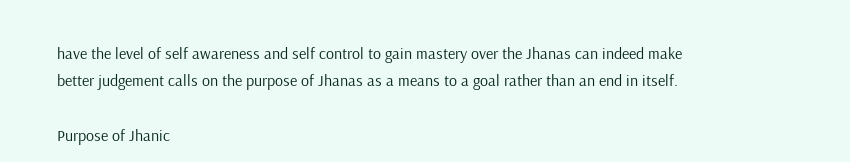have the level of self awareness and self control to gain mastery over the Jhanas can indeed make better judgement calls on the purpose of Jhanas as a means to a goal rather than an end in itself.

Purpose of Jhanic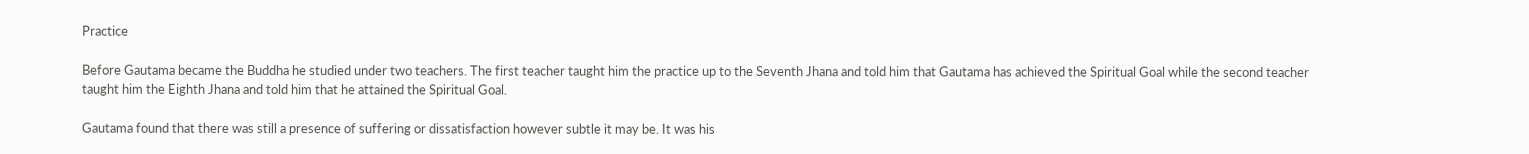Practice

Before Gautama became the Buddha he studied under two teachers. The first teacher taught him the practice up to the Seventh Jhana and told him that Gautama has achieved the Spiritual Goal while the second teacher taught him the Eighth Jhana and told him that he attained the Spiritual Goal.

Gautama found that there was still a presence of suffering or dissatisfaction however subtle it may be. It was his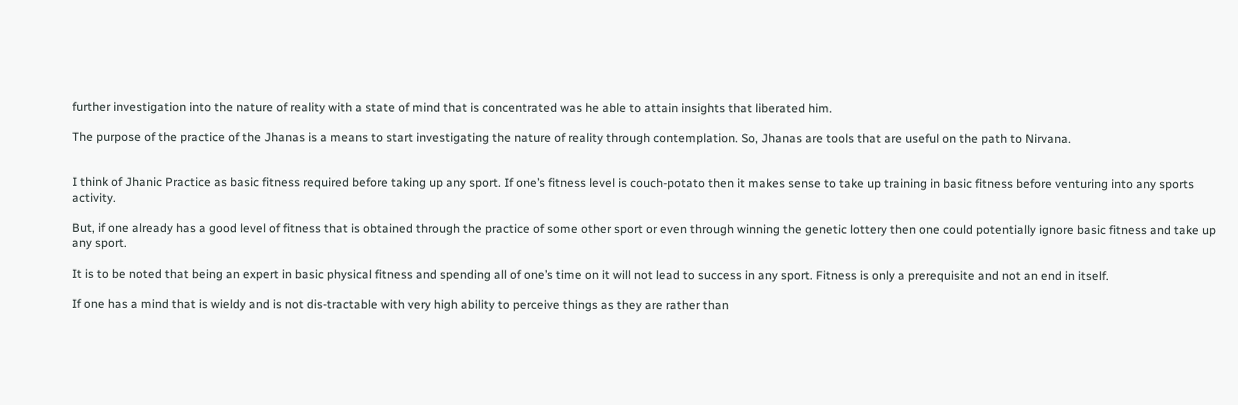further investigation into the nature of reality with a state of mind that is concentrated was he able to attain insights that liberated him.

The purpose of the practice of the Jhanas is a means to start investigating the nature of reality through contemplation. So, Jhanas are tools that are useful on the path to Nirvana.


I think of Jhanic Practice as basic fitness required before taking up any sport. If one’s fitness level is couch-potato then it makes sense to take up training in basic fitness before venturing into any sports activity.

But, if one already has a good level of fitness that is obtained through the practice of some other sport or even through winning the genetic lottery then one could potentially ignore basic fitness and take up any sport.

It is to be noted that being an expert in basic physical fitness and spending all of one’s time on it will not lead to success in any sport. Fitness is only a prerequisite and not an end in itself.

If one has a mind that is wieldy and is not dis-tractable with very high ability to perceive things as they are rather than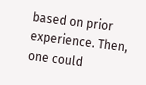based on prior experience. Then, one could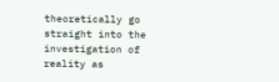theoretically go straight into the investigation of reality as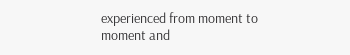experienced from moment to moment and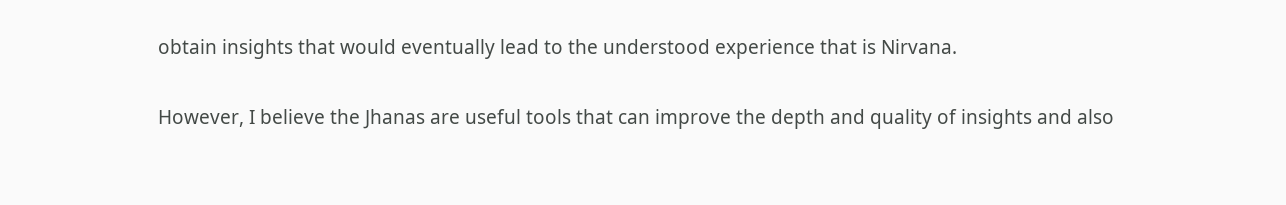obtain insights that would eventually lead to the understood experience that is Nirvana.

However, I believe the Jhanas are useful tools that can improve the depth and quality of insights and also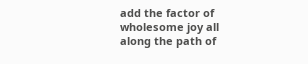add the factor of wholesome joy all along the path of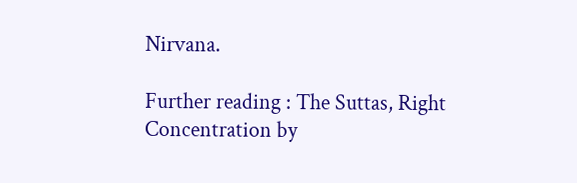Nirvana.

Further reading : The Suttas, Right Concentration by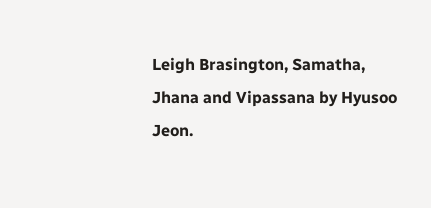Leigh Brasington, Samatha, Jhana and Vipassana by Hyusoo Jeon.